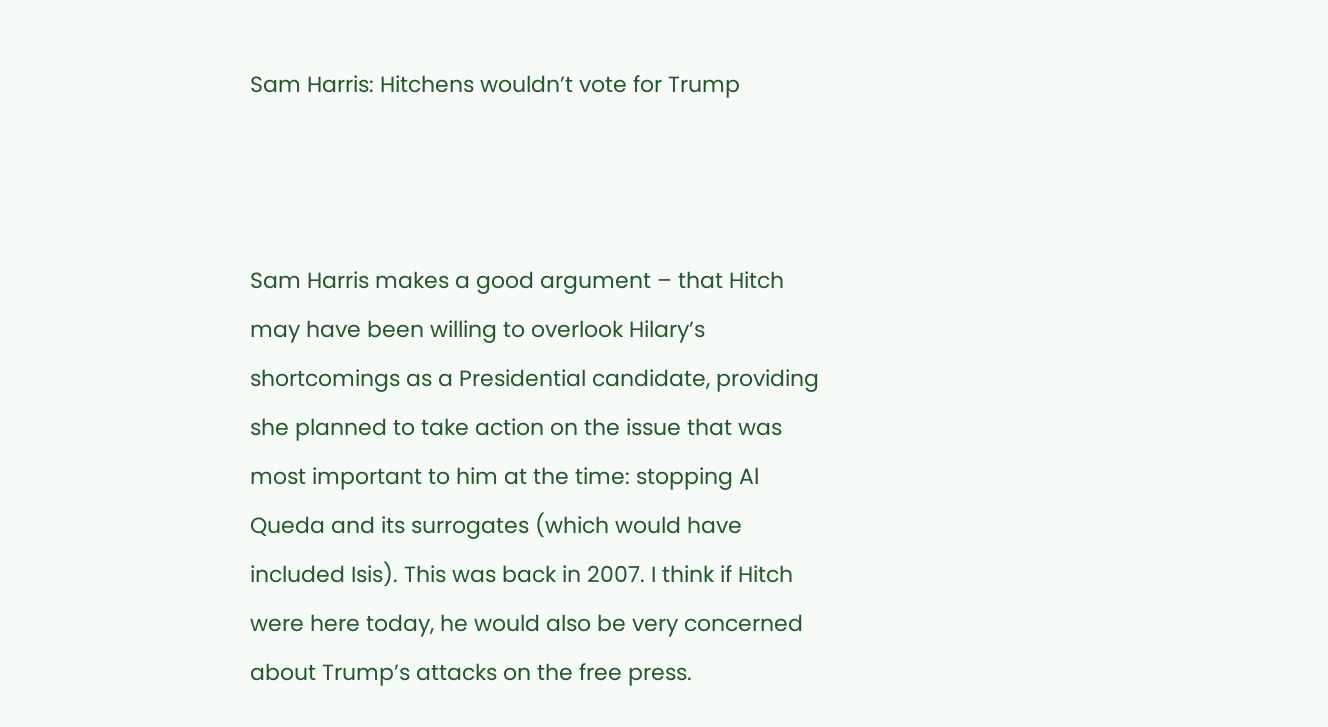Sam Harris: Hitchens wouldn’t vote for Trump



Sam Harris makes a good argument – that Hitch may have been willing to overlook Hilary’s shortcomings as a Presidential candidate, providing she planned to take action on the issue that was most important to him at the time: stopping Al Queda and its surrogates (which would have included Isis). This was back in 2007. I think if Hitch were here today, he would also be very concerned about Trump’s attacks on the free press.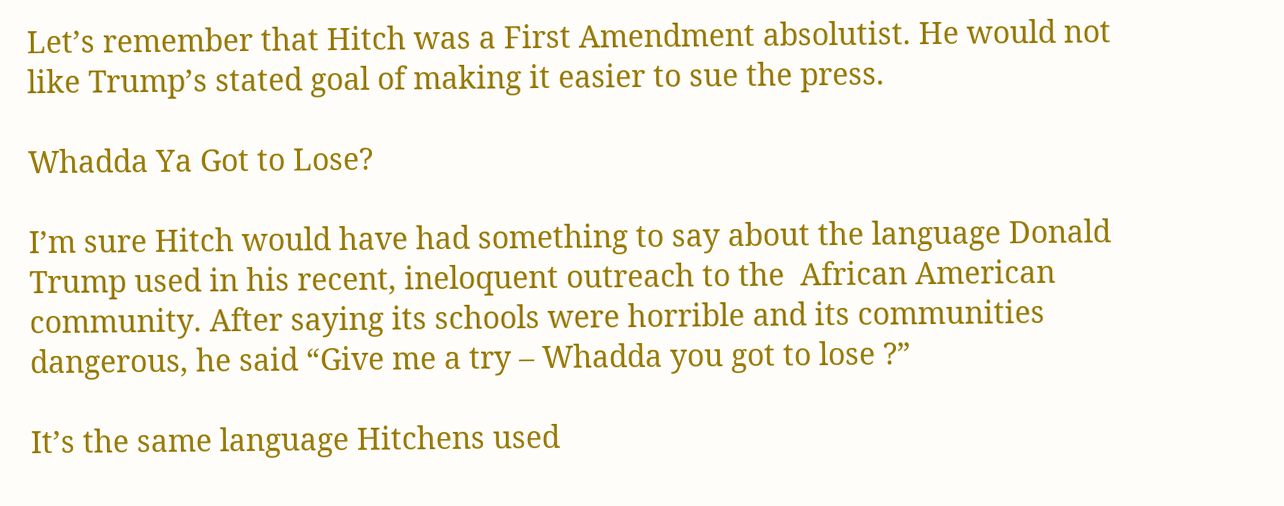Let’s remember that Hitch was a First Amendment absolutist. He would not like Trump’s stated goal of making it easier to sue the press.

Whadda Ya Got to Lose?

I’m sure Hitch would have had something to say about the language Donald Trump used in his recent, ineloquent outreach to the  African American community. After saying its schools were horrible and its communities dangerous, he said “Give me a try – Whadda you got to lose ?”

It’s the same language Hitchens used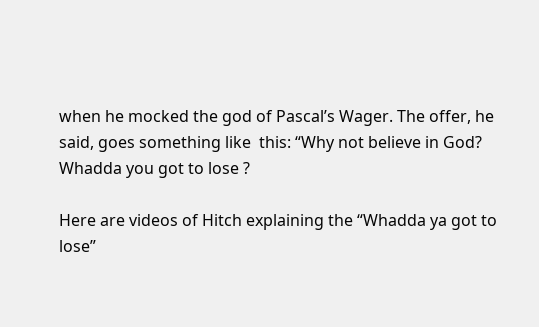when he mocked the god of Pascal’s Wager. The offer, he said, goes something like  this: “Why not believe in God?  Whadda you got to lose ?

Here are videos of Hitch explaining the “Whadda ya got to lose”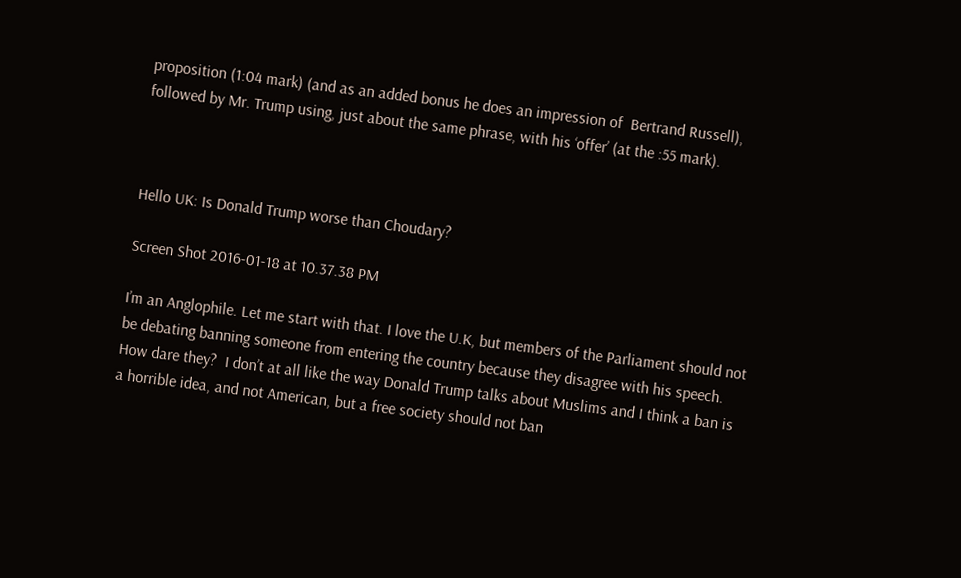proposition (1:04 mark) (and as an added bonus he does an impression of  Bertrand Russell), followed by Mr. Trump using, just about the same phrase, with his ‘offer’ (at the :55 mark).



Hello UK: Is Donald Trump worse than Choudary?

Screen Shot 2016-01-18 at 10.37.38 PM

I’m an Anglophile. Let me start with that. I love the U.K, but members of the Parliament should not be debating banning someone from entering the country because they disagree with his speech.  How dare they?  I don’t at all like the way Donald Trump talks about Muslims and I think a ban is a horrible idea, and not American, but a free society should not ban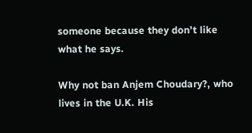someone because they don’t like what he says.

Why not ban Anjem Choudary?, who lives in the U.K. His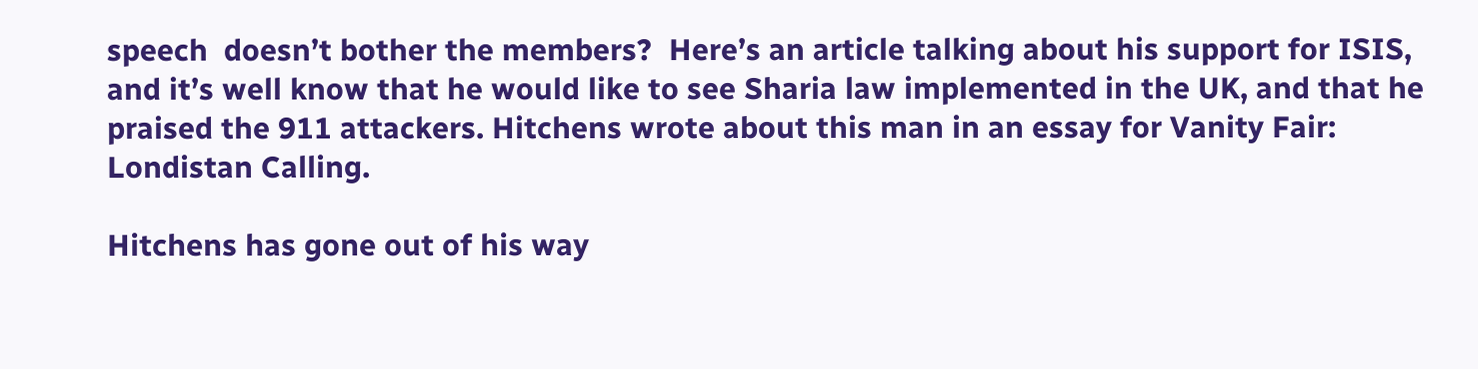speech  doesn’t bother the members?  Here’s an article talking about his support for ISIS, and it’s well know that he would like to see Sharia law implemented in the UK, and that he praised the 911 attackers. Hitchens wrote about this man in an essay for Vanity Fair: Londistan Calling.

Hitchens has gone out of his way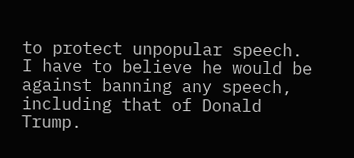to protect unpopular speech. I have to believe he would be against banning any speech, including that of Donald Trump.